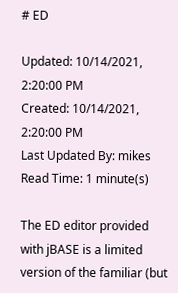# ED

Updated: 10/14/2021, 2:20:00 PM
Created: 10/14/2021, 2:20:00 PM
Last Updated By: mikes
Read Time: 1 minute(s)

The ED editor provided with jBASE is a limited version of the familiar (but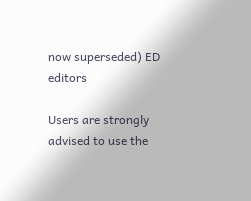now superseded) ED editors

Users are strongly advised to use the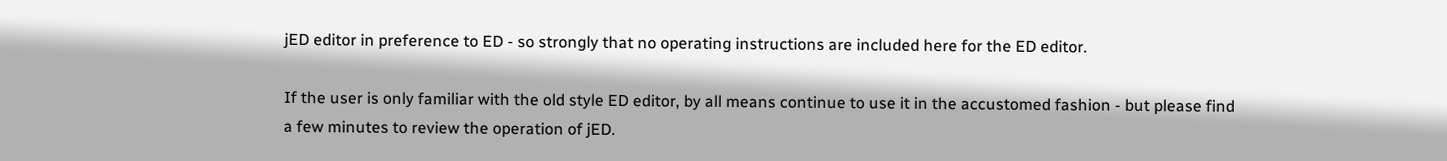jED editor in preference to ED - so strongly that no operating instructions are included here for the ED editor.

If the user is only familiar with the old style ED editor, by all means continue to use it in the accustomed fashion - but please find a few minutes to review the operation of jED.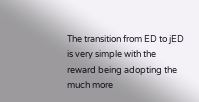The transition from ED to jED is very simple with the reward being adopting the much more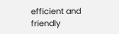efficient and friendly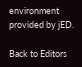environment provided by jED.

Back to Editors